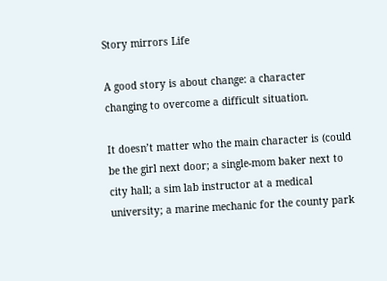Story mirrors Life

A good story is about change: a character changing to overcome a difficult situation.

It doesn’t matter who the main character is (could be the girl next door; a single-mom baker next to city hall; a sim lab instructor at a medical university; a marine mechanic for the county park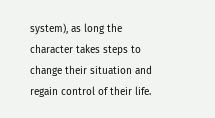system), as long the character takes steps to change their situation and regain control of their life.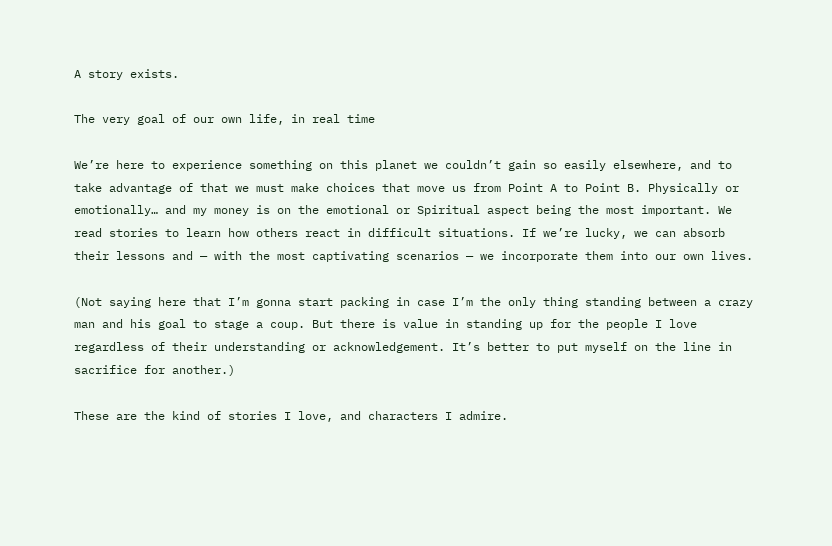A story exists.

The very goal of our own life, in real time

We’re here to experience something on this planet we couldn’t gain so easily elsewhere, and to take advantage of that we must make choices that move us from Point A to Point B. Physically or emotionally… and my money is on the emotional or Spiritual aspect being the most important. We read stories to learn how others react in difficult situations. If we’re lucky, we can absorb their lessons and — with the most captivating scenarios — we incorporate them into our own lives.

(Not saying here that I’m gonna start packing in case I’m the only thing standing between a crazy man and his goal to stage a coup. But there is value in standing up for the people I love regardless of their understanding or acknowledgement. It’s better to put myself on the line in sacrifice for another.)

These are the kind of stories I love, and characters I admire.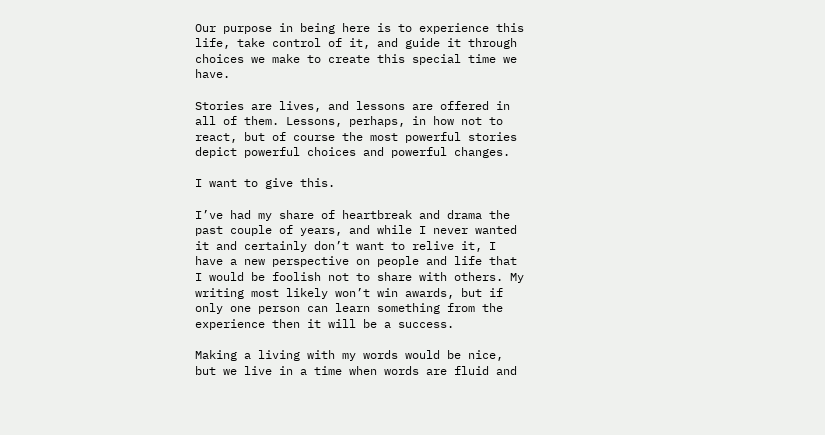Our purpose in being here is to experience this life, take control of it, and guide it through choices we make to create this special time we have.

Stories are lives, and lessons are offered in all of them. Lessons, perhaps, in how not to react, but of course the most powerful stories depict powerful choices and powerful changes.

I want to give this.

I’ve had my share of heartbreak and drama the past couple of years, and while I never wanted it and certainly don’t want to relive it, I have a new perspective on people and life that I would be foolish not to share with others. My writing most likely won’t win awards, but if only one person can learn something from the experience then it will be a success.

Making a living with my words would be nice, but we live in a time when words are fluid and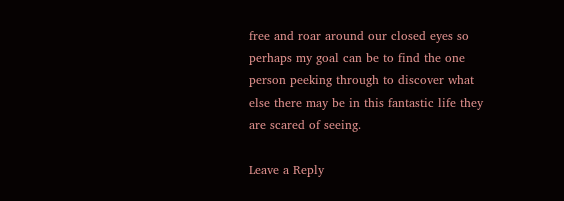free and roar around our closed eyes so perhaps my goal can be to find the one person peeking through to discover what else there may be in this fantastic life they are scared of seeing.

Leave a Reply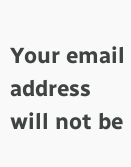Your email address will not be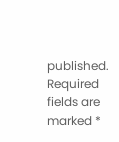published. Required fields are marked *